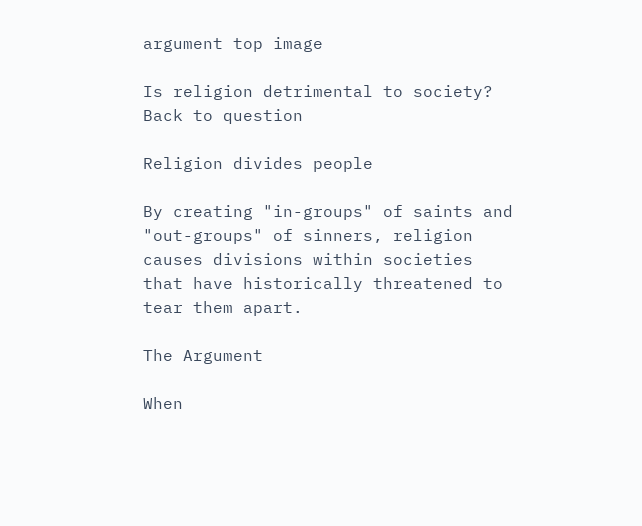argument top image

Is religion detrimental to society?
Back to question

Religion divides people

By creating "in-groups" of saints and "out-groups" of sinners, religion causes divisions within societies that have historically threatened to tear them apart.

The Argument

When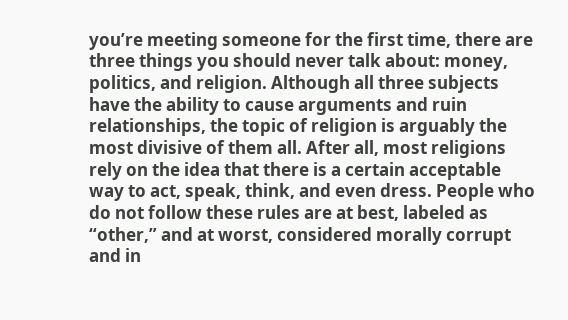you’re meeting someone for the first time, there are three things you should never talk about: money, politics, and religion. Although all three subjects have the ability to cause arguments and ruin relationships, the topic of religion is arguably the most divisive of them all. After all, most religions rely on the idea that there is a certain acceptable way to act, speak, think, and even dress. People who do not follow these rules are at best, labeled as “other,” and at worst, considered morally corrupt and in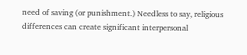need of saving (or punishment.) Needless to say, religious differences can create significant interpersonal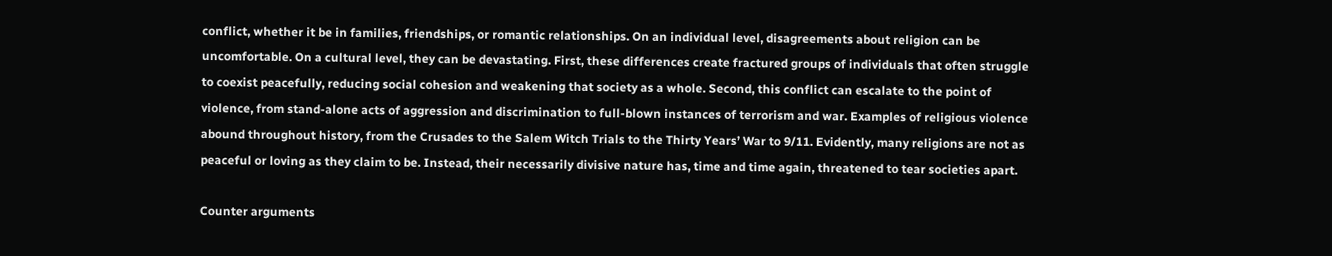conflict, whether it be in families, friendships, or romantic relationships. On an individual level, disagreements about religion can be uncomfortable. On a cultural level, they can be devastating. First, these differences create fractured groups of individuals that often struggle to coexist peacefully, reducing social cohesion and weakening that society as a whole. Second, this conflict can escalate to the point of violence, from stand-alone acts of aggression and discrimination to full-blown instances of terrorism and war. Examples of religious violence abound throughout history, from the Crusades to the Salem Witch Trials to the Thirty Years’ War to 9/11. Evidently, many religions are not as peaceful or loving as they claim to be. Instead, their necessarily divisive nature has, time and time again, threatened to tear societies apart.

Counter arguments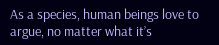As a species, human beings love to argue, no matter what it’s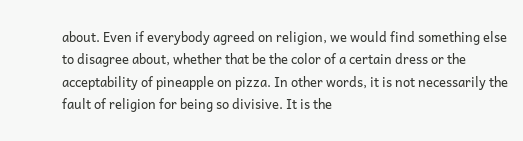about. Even if everybody agreed on religion, we would find something else to disagree about, whether that be the color of a certain dress or the acceptability of pineapple on pizza. In other words, it is not necessarily the fault of religion for being so divisive. It is the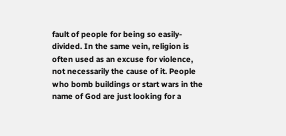fault of people for being so easily-divided. In the same vein, religion is often used as an excuse for violence, not necessarily the cause of it. People who bomb buildings or start wars in the name of God are just looking for a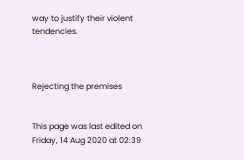way to justify their violent tendencies.



Rejecting the premises


This page was last edited on Friday, 14 Aug 2020 at 02:39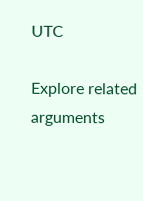UTC

Explore related arguments